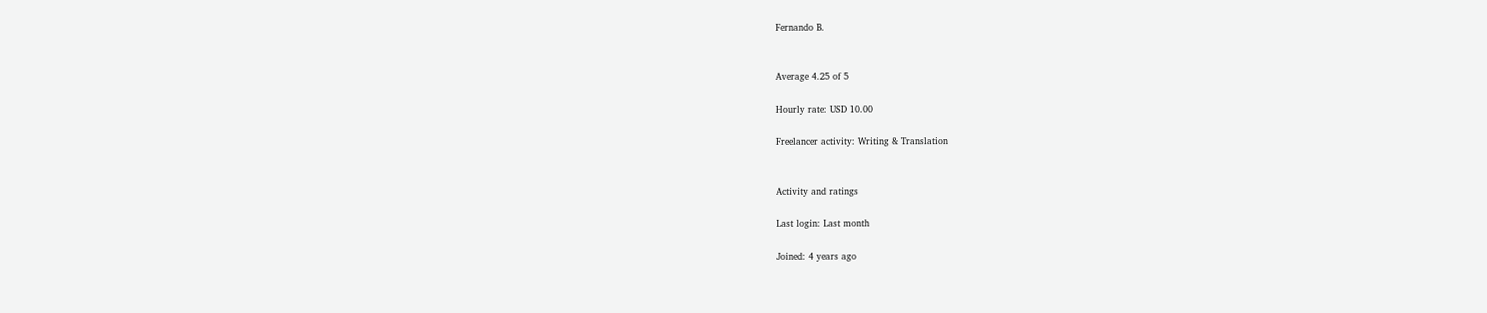Fernando B.


Average 4.25 of 5

Hourly rate: USD 10.00

Freelancer activity: Writing & Translation


Activity and ratings

Last login: Last month

Joined: 4 years ago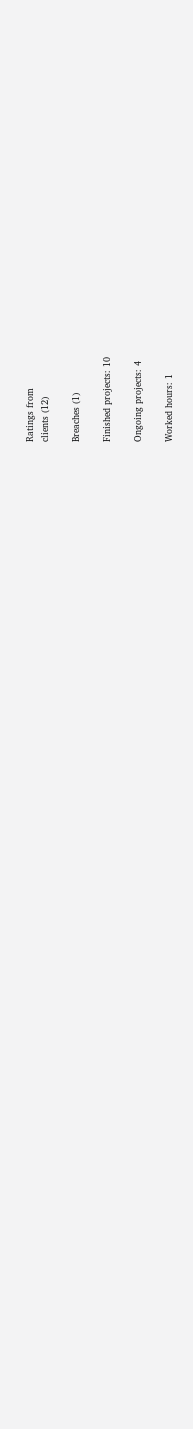Ratings from
clients (12)

Breaches (1)

Finished projects: 10

Ongoing projects: 4

Worked hours: 1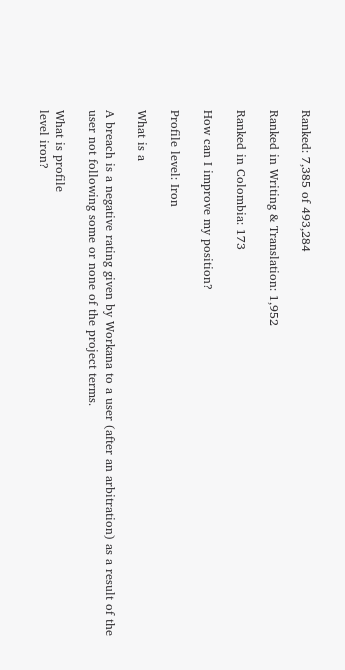Ranked: 7,385 of 493,284

Ranked in Writing & Translation: 1,952

Ranked in Colombia: 173

How can I improve my position?

Profile level: Iron

What is a

A breach is a negative rating given by Workana to a user (after an arbitration) as a result of the user not following some or none of the project terms.

What is profile
level iron?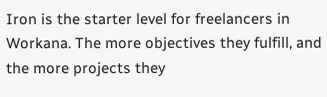Iron is the starter level for freelancers in Workana. The more objectives they fulfill, and the more projects they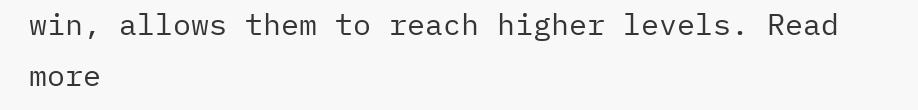win, allows them to reach higher levels. Read more